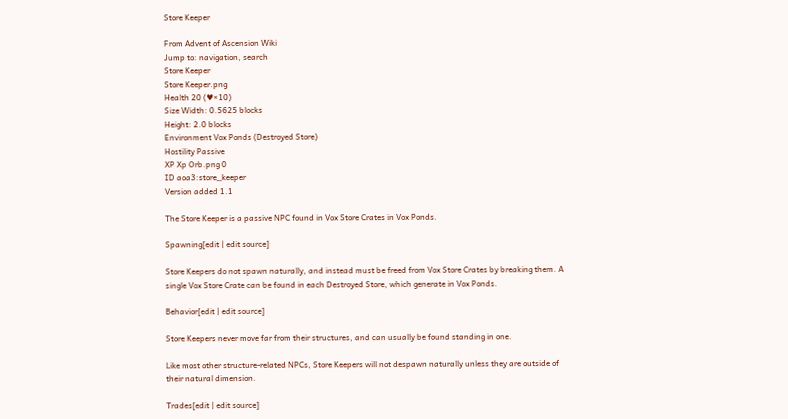Store Keeper

From Advent of Ascension Wiki
Jump to: navigation, search
Store Keeper
Store Keeper.png
Health 20 (♥×10)
Size Width: 0.5625 blocks
Height: 2.0 blocks
Environment Vox Ponds (Destroyed Store)
Hostility Passive
XP Xp Orb.png 0
ID aoa3:store_keeper
Version added 1.1

The Store Keeper is a passive NPC found in Vox Store Crates in Vox Ponds.

Spawning[edit | edit source]

Store Keepers do not spawn naturally, and instead must be freed from Vox Store Crates by breaking them. A single Vox Store Crate can be found in each Destroyed Store, which generate in Vox Ponds.

Behavior[edit | edit source]

Store Keepers never move far from their structures, and can usually be found standing in one.

Like most other structure-related NPCs, Store Keepers will not despawn naturally unless they are outside of their natural dimension.

Trades[edit | edit source]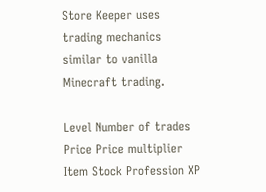Store Keeper uses trading mechanics similar to vanilla Minecraft trading.

Level Number of trades Price Price multiplier Item Stock Profession XP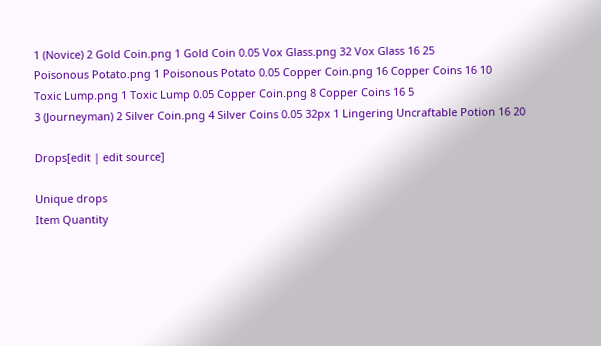1 (Novice) 2 Gold Coin.png 1 Gold Coin 0.05 Vox Glass.png 32 Vox Glass 16 25
Poisonous Potato.png 1 Poisonous Potato 0.05 Copper Coin.png 16 Copper Coins 16 10
Toxic Lump.png 1 Toxic Lump 0.05 Copper Coin.png 8 Copper Coins 16 5
3 (Journeyman) 2 Silver Coin.png 4 Silver Coins 0.05 32px 1 Lingering Uncraftable Potion 16 20

Drops[edit | edit source]

Unique drops
Item Quantity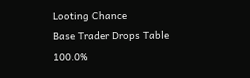Looting Chance
Base Trader Drops Table 100.0%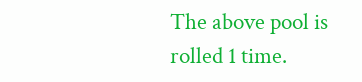The above pool is rolled 1 time.